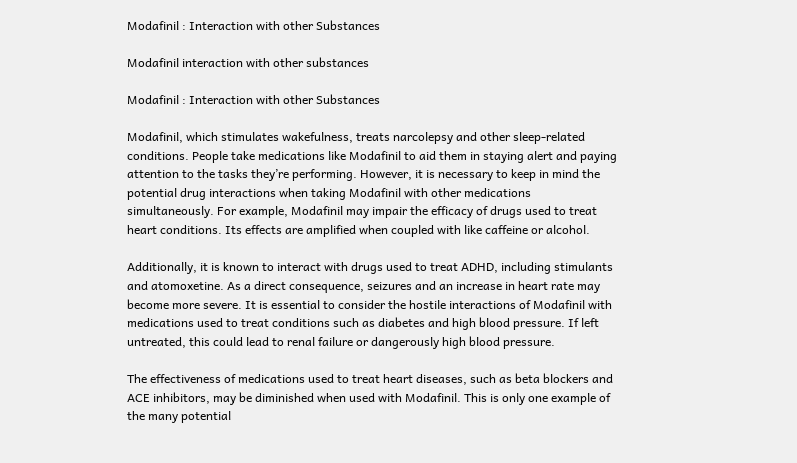Modafinil : Interaction with other Substances

Modafinil interaction with other substances

Modafinil : Interaction with other Substances

Modafinil, which stimulates wakefulness, treats narcolepsy and other sleep-related conditions. People take medications like Modafinil to aid them in staying alert and paying attention to the tasks they’re performing. However, it is necessary to keep in mind the potential drug interactions when taking Modafinil with other medications simultaneously. For example, Modafinil may impair the efficacy of drugs used to treat heart conditions. Its effects are amplified when coupled with like caffeine or alcohol.

Additionally, it is known to interact with drugs used to treat ADHD, including stimulants and atomoxetine. As a direct consequence, seizures and an increase in heart rate may become more severe. It is essential to consider the hostile interactions of Modafinil with medications used to treat conditions such as diabetes and high blood pressure. If left untreated, this could lead to renal failure or dangerously high blood pressure.

The effectiveness of medications used to treat heart diseases, such as beta blockers and ACE inhibitors, may be diminished when used with Modafinil. This is only one example of the many potential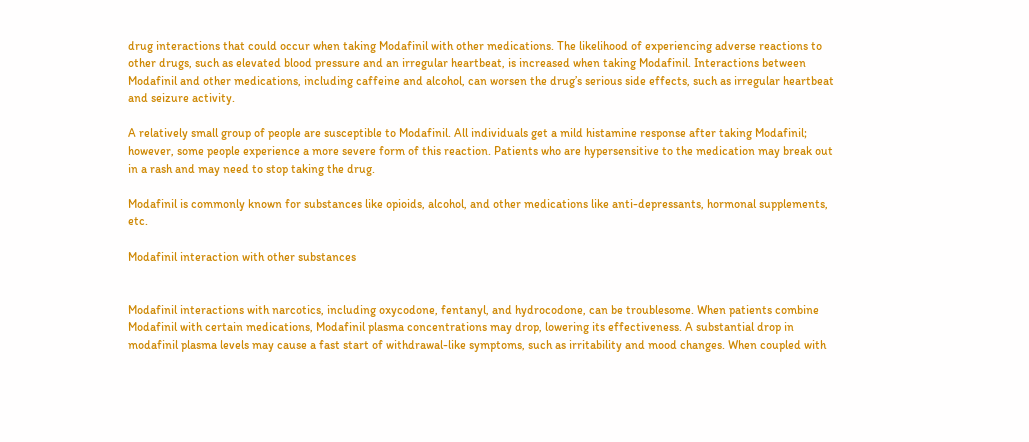drug interactions that could occur when taking Modafinil with other medications. The likelihood of experiencing adverse reactions to other drugs, such as elevated blood pressure and an irregular heartbeat, is increased when taking Modafinil. Interactions between Modafinil and other medications, including caffeine and alcohol, can worsen the drug’s serious side effects, such as irregular heartbeat and seizure activity.

A relatively small group of people are susceptible to Modafinil. All individuals get a mild histamine response after taking Modafinil; however, some people experience a more severe form of this reaction. Patients who are hypersensitive to the medication may break out in a rash and may need to stop taking the drug.

Modafinil is commonly known for substances like opioids, alcohol, and other medications like anti-depressants, hormonal supplements, etc.

Modafinil interaction with other substances


Modafinil interactions with narcotics, including oxycodone, fentanyl, and hydrocodone, can be troublesome. When patients combine Modafinil with certain medications, Modafinil plasma concentrations may drop, lowering its effectiveness. A substantial drop in modafinil plasma levels may cause a fast start of withdrawal-like symptoms, such as irritability and mood changes. When coupled with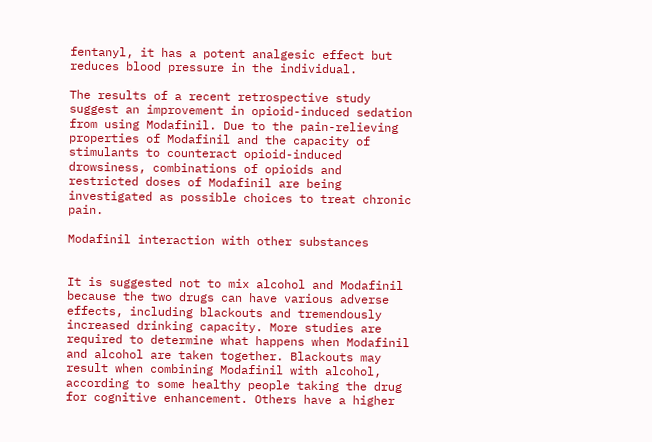fentanyl, it has a potent analgesic effect but reduces blood pressure in the individual.

The results of a recent retrospective study suggest an improvement in opioid-induced sedation from using Modafinil. Due to the pain-relieving properties of Modafinil and the capacity of stimulants to counteract opioid-induced drowsiness, combinations of opioids and restricted doses of Modafinil are being investigated as possible choices to treat chronic pain.

Modafinil interaction with other substances


It is suggested not to mix alcohol and Modafinil because the two drugs can have various adverse effects, including blackouts and tremendously increased drinking capacity. More studies are required to determine what happens when Modafinil and alcohol are taken together. Blackouts may result when combining Modafinil with alcohol, according to some healthy people taking the drug for cognitive enhancement. Others have a higher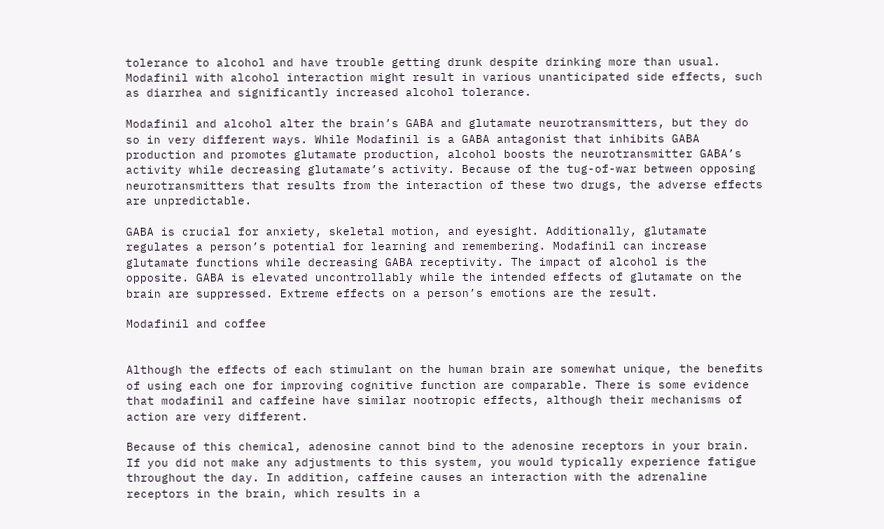tolerance to alcohol and have trouble getting drunk despite drinking more than usual. Modafinil with alcohol interaction might result in various unanticipated side effects, such as diarrhea and significantly increased alcohol tolerance.

Modafinil and alcohol alter the brain’s GABA and glutamate neurotransmitters, but they do so in very different ways. While Modafinil is a GABA antagonist that inhibits GABA production and promotes glutamate production, alcohol boosts the neurotransmitter GABA’s activity while decreasing glutamate’s activity. Because of the tug-of-war between opposing neurotransmitters that results from the interaction of these two drugs, the adverse effects are unpredictable.

GABA is crucial for anxiety, skeletal motion, and eyesight. Additionally, glutamate regulates a person’s potential for learning and remembering. Modafinil can increase glutamate functions while decreasing GABA receptivity. The impact of alcohol is the opposite. GABA is elevated uncontrollably while the intended effects of glutamate on the brain are suppressed. Extreme effects on a person’s emotions are the result.

Modafinil and coffee


Although the effects of each stimulant on the human brain are somewhat unique, the benefits of using each one for improving cognitive function are comparable. There is some evidence that modafinil and caffeine have similar nootropic effects, although their mechanisms of action are very different.

Because of this chemical, adenosine cannot bind to the adenosine receptors in your brain. If you did not make any adjustments to this system, you would typically experience fatigue throughout the day. In addition, caffeine causes an interaction with the adrenaline receptors in the brain, which results in a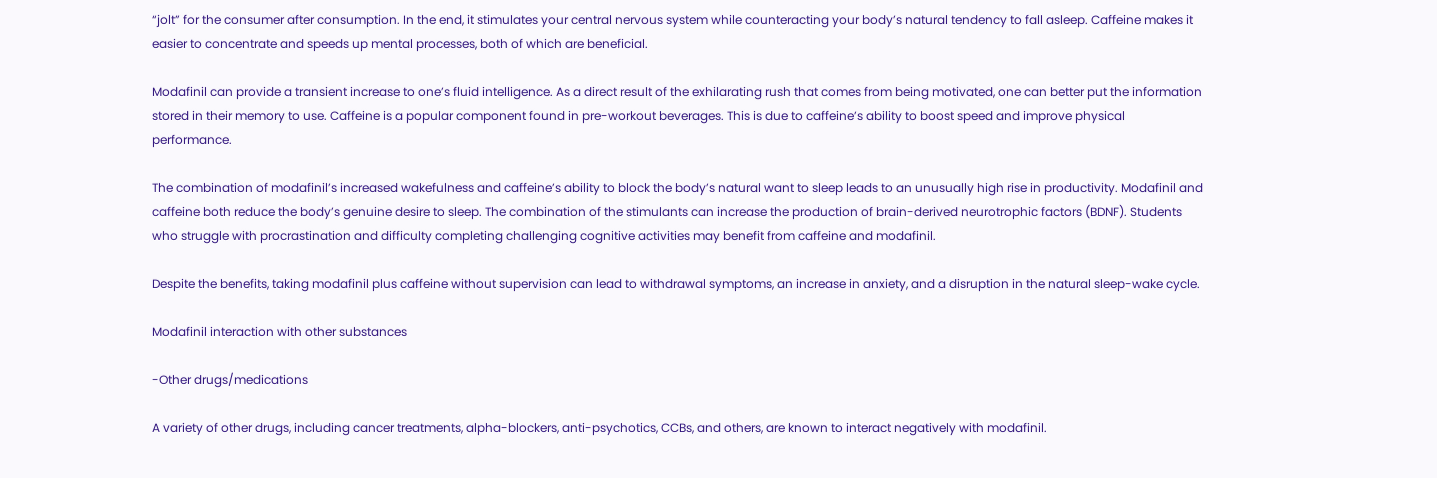“jolt” for the consumer after consumption. In the end, it stimulates your central nervous system while counteracting your body’s natural tendency to fall asleep. Caffeine makes it easier to concentrate and speeds up mental processes, both of which are beneficial.

Modafinil can provide a transient increase to one’s fluid intelligence. As a direct result of the exhilarating rush that comes from being motivated, one can better put the information stored in their memory to use. Caffeine is a popular component found in pre-workout beverages. This is due to caffeine’s ability to boost speed and improve physical performance.

The combination of modafinil’s increased wakefulness and caffeine’s ability to block the body’s natural want to sleep leads to an unusually high rise in productivity. Modafinil and caffeine both reduce the body’s genuine desire to sleep. The combination of the stimulants can increase the production of brain-derived neurotrophic factors (BDNF). Students who struggle with procrastination and difficulty completing challenging cognitive activities may benefit from caffeine and modafinil.

Despite the benefits, taking modafinil plus caffeine without supervision can lead to withdrawal symptoms, an increase in anxiety, and a disruption in the natural sleep-wake cycle.

Modafinil interaction with other substances

-Other drugs/medications

A variety of other drugs, including cancer treatments, alpha-blockers, anti-psychotics, CCBs, and others, are known to interact negatively with modafinil.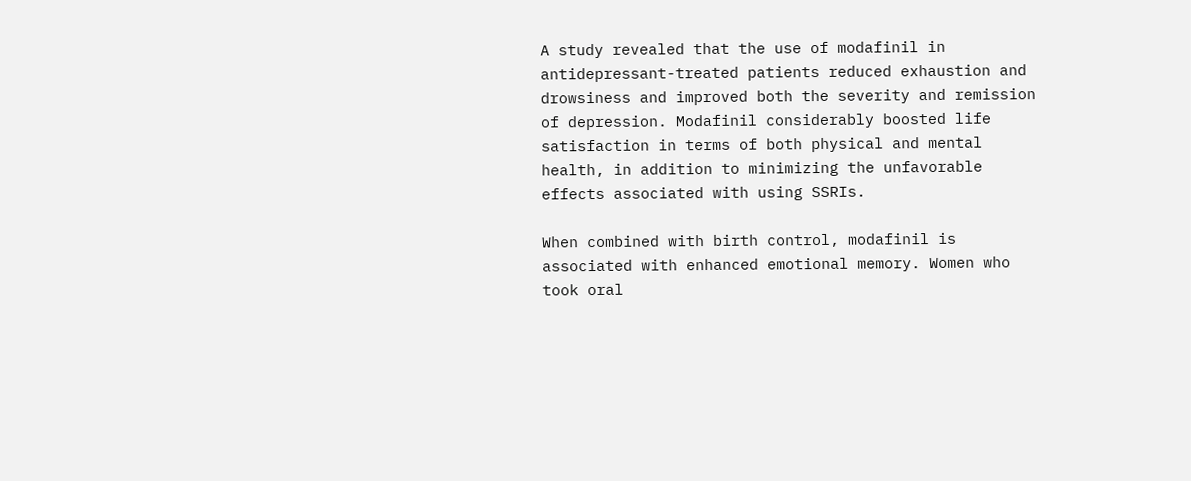A study revealed that the use of modafinil in antidepressant-treated patients reduced exhaustion and drowsiness and improved both the severity and remission of depression. Modafinil considerably boosted life satisfaction in terms of both physical and mental health, in addition to minimizing the unfavorable effects associated with using SSRIs.

When combined with birth control, modafinil is associated with enhanced emotional memory. Women who took oral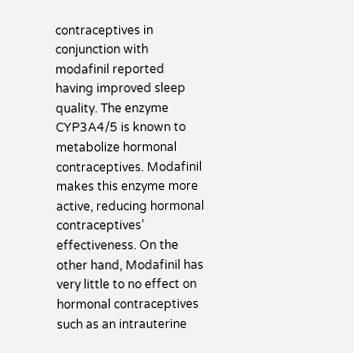contraceptives in conjunction with modafinil reported having improved sleep quality. The enzyme CYP3A4/5 is known to metabolize hormonal contraceptives. Modafinil makes this enzyme more active, reducing hormonal contraceptives’ effectiveness. On the other hand, Modafinil has very little to no effect on hormonal contraceptives such as an intrauterine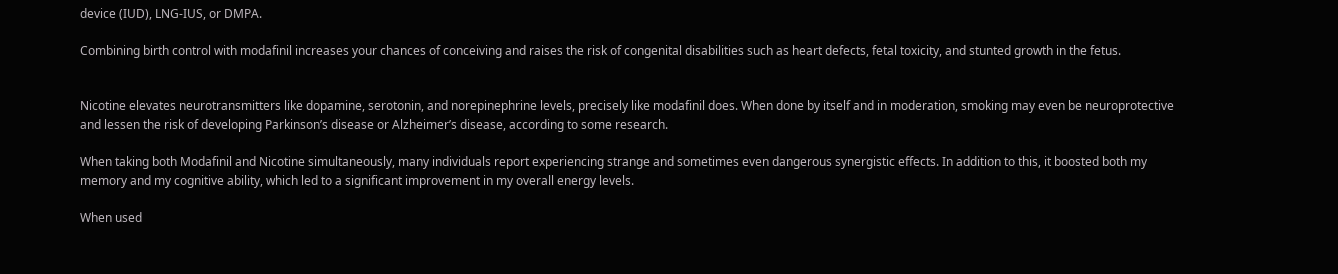device (IUD), LNG-IUS, or DMPA.

Combining birth control with modafinil increases your chances of conceiving and raises the risk of congenital disabilities such as heart defects, fetal toxicity, and stunted growth in the fetus.


Nicotine elevates neurotransmitters like dopamine, serotonin, and norepinephrine levels, precisely like modafinil does. When done by itself and in moderation, smoking may even be neuroprotective and lessen the risk of developing Parkinson’s disease or Alzheimer’s disease, according to some research.

When taking both Modafinil and Nicotine simultaneously, many individuals report experiencing strange and sometimes even dangerous synergistic effects. In addition to this, it boosted both my memory and my cognitive ability, which led to a significant improvement in my overall energy levels.

When used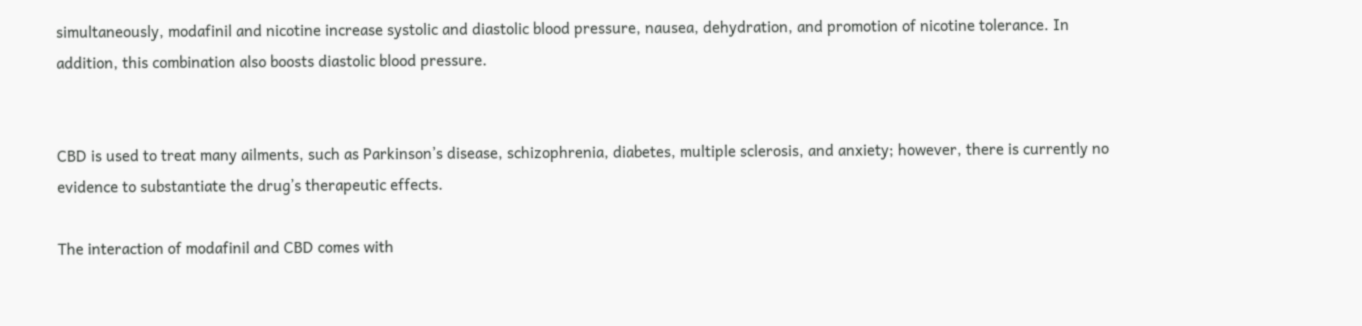simultaneously, modafinil and nicotine increase systolic and diastolic blood pressure, nausea, dehydration, and promotion of nicotine tolerance. In addition, this combination also boosts diastolic blood pressure.


CBD is used to treat many ailments, such as Parkinson’s disease, schizophrenia, diabetes, multiple sclerosis, and anxiety; however, there is currently no evidence to substantiate the drug’s therapeutic effects.

The interaction of modafinil and CBD comes with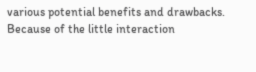various potential benefits and drawbacks. Because of the little interaction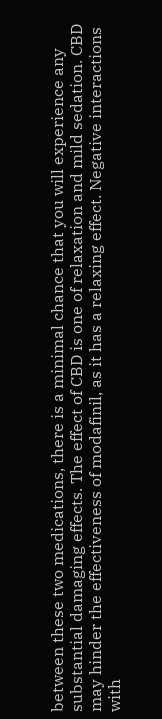between these two medications, there is a minimal chance that you will experience any substantial damaging effects. The effect of CBD is one of relaxation and mild sedation. CBD may hinder the effectiveness of modafinil, as it has a relaxing effect. Negative interactions with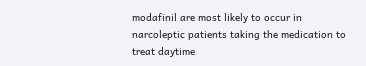modafinil are most likely to occur in narcoleptic patients taking the medication to treat daytime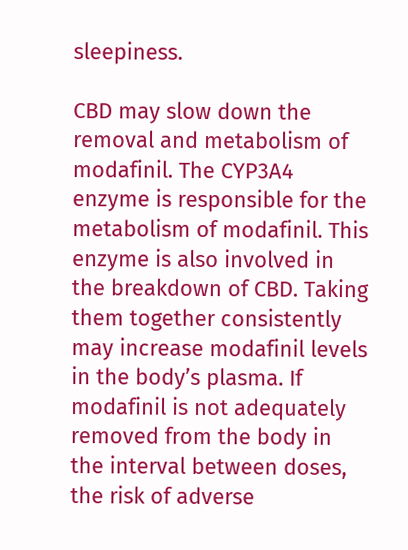sleepiness.

CBD may slow down the removal and metabolism of modafinil. The CYP3A4 enzyme is responsible for the metabolism of modafinil. This enzyme is also involved in the breakdown of CBD. Taking them together consistently may increase modafinil levels in the body’s plasma. If modafinil is not adequately removed from the body in the interval between doses, the risk of adverse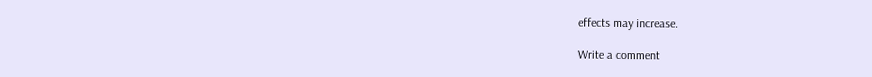effects may increase.

Write a comment